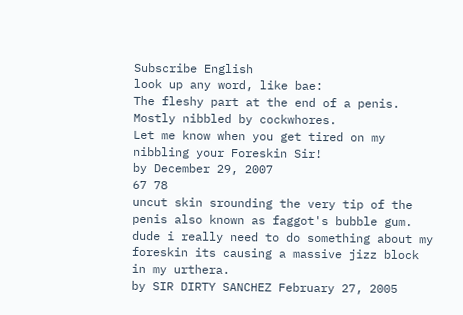Subscribe English
look up any word, like bae:
The fleshy part at the end of a penis. Mostly nibbled by cockwhores.
Let me know when you get tired on my nibbling your Foreskin Sir!
by December 29, 2007
67 78
uncut skin srounding the very tip of the penis also known as faggot's bubble gum.
dude i really need to do something about my foreskin its causing a massive jizz block in my urthera.
by SIR DIRTY SANCHEZ February 27, 2005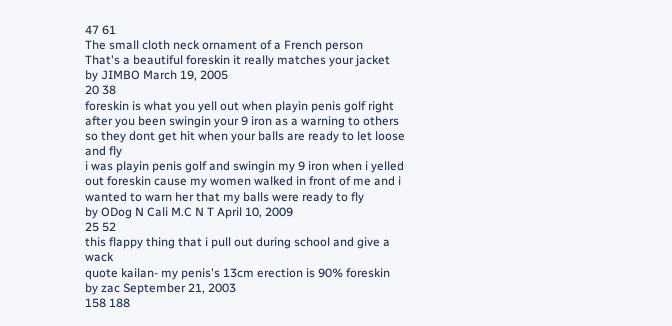47 61
The small cloth neck ornament of a French person
That's a beautiful foreskin it really matches your jacket
by JIMBO March 19, 2005
20 38
foreskin is what you yell out when playin penis golf right after you been swingin your 9 iron as a warning to others so they dont get hit when your balls are ready to let loose and fly
i was playin penis golf and swingin my 9 iron when i yelled out foreskin cause my women walked in front of me and i wanted to warn her that my balls were ready to fly
by ODog N Cali M.C N T April 10, 2009
25 52
this flappy thing that i pull out during school and give a wack
quote kailan- my penis's 13cm erection is 90% foreskin
by zac September 21, 2003
158 188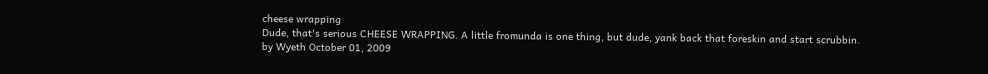cheese wrapping
Dude, that's serious CHEESE WRAPPING. A little fromunda is one thing, but dude, yank back that foreskin and start scrubbin.
by Wyeth October 01, 2009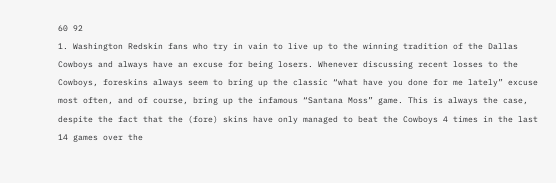60 92
1. Washington Redskin fans who try in vain to live up to the winning tradition of the Dallas Cowboys and always have an excuse for being losers. Whenever discussing recent losses to the Cowboys, foreskins always seem to bring up the classic “what have you done for me lately” excuse most often, and of course, bring up the infamous “Santana Moss” game. This is always the case, despite the fact that the (fore) skins have only managed to beat the Cowboys 4 times in the last 14 games over the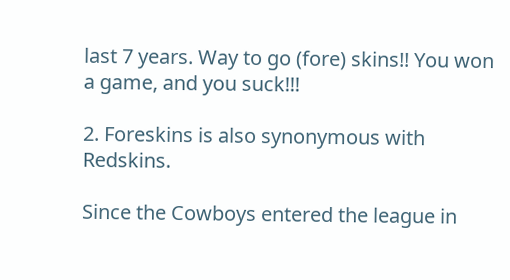last 7 years. Way to go (fore) skins!! You won a game, and you suck!!!

2. Foreskins is also synonymous with Redskins.

Since the Cowboys entered the league in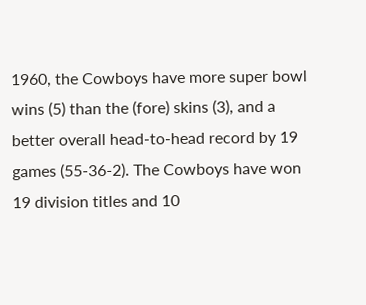1960, the Cowboys have more super bowl wins (5) than the (fore) skins (3), and a better overall head-to-head record by 19 games (55-36-2). The Cowboys have won 19 division titles and 10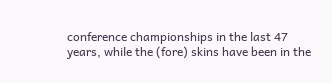conference championships in the last 47 years, while the (fore) skins have been in the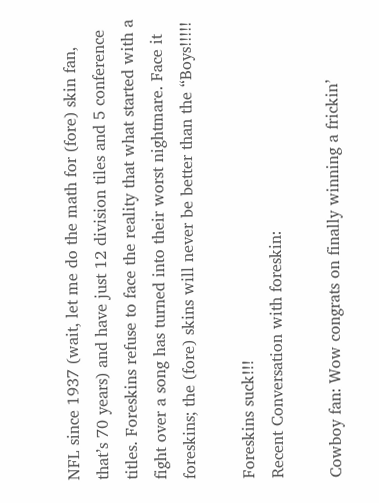NFL since 1937 (wait, let me do the math for (fore) skin fan, that’s 70 years) and have just 12 division tiles and 5 conference titles. Foreskins refuse to face the reality that what started with a fight over a song has turned into their worst nightmare. Face it foreskins; the (fore) skins will never be better than the “Boys!!!!!

Foreskins suck!!!
Recent Conversation with foreskin:

Cowboy fan: Wow congrats on finally winning a frickin’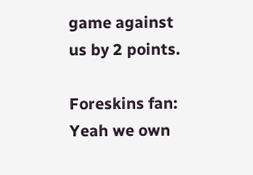game against us by 2 points.

Foreskins fan: Yeah we own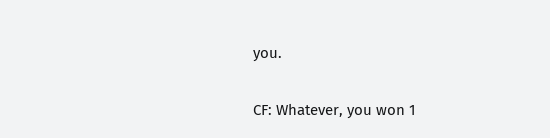you.

CF: Whatever, you won 1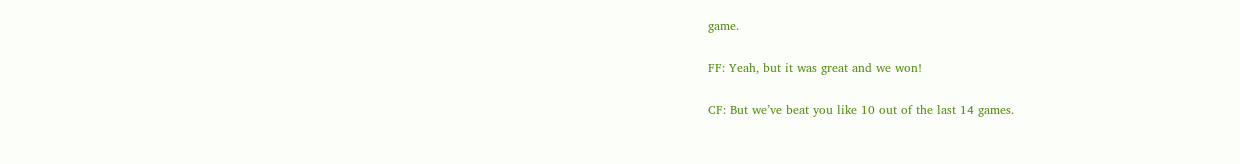game.

FF: Yeah, but it was great and we won!

CF: But we’ve beat you like 10 out of the last 14 games.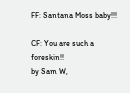FF: Santana Moss baby!!!

CF: You are such a foreskin!!
by Sam W,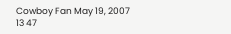Cowboy Fan May 19, 2007
13 47